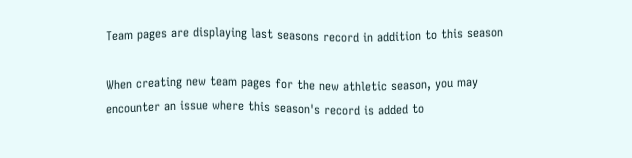Team pages are displaying last seasons record in addition to this season

When creating new team pages for the new athletic season, you may encounter an issue where this season's record is added to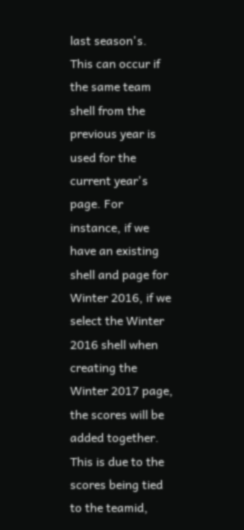last season's.
This can occur if the same team shell from the previous year is used for the current year's page. For instance, if we have an existing shell and page for Winter 2016, if we select the Winter 2016 shell when creating the Winter 2017 page, the scores will be added together. This is due to the scores being tied to the teamid,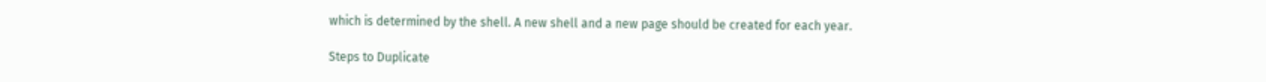which is determined by the shell. A new shell and a new page should be created for each year.

Steps to Duplicate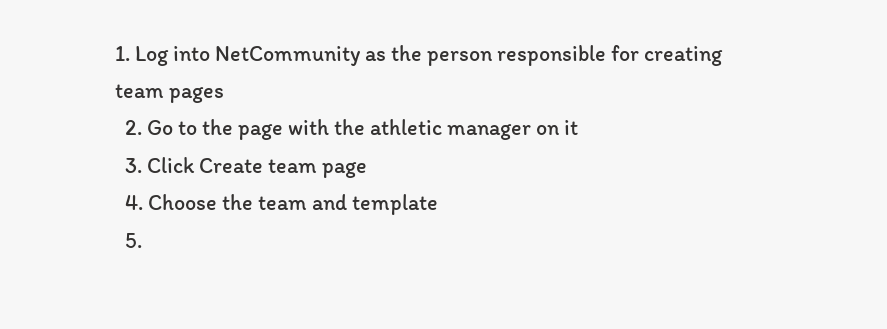1. Log into NetCommunity as the person responsible for creating team pages
  2. Go to the page with the athletic manager on it
  3. Click Create team page
  4. Choose the team and template
  5.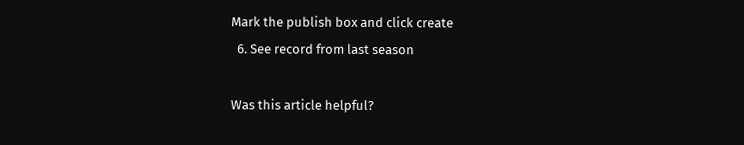Mark the publish box and click create
  6. See record from last season

Was this article helpful?